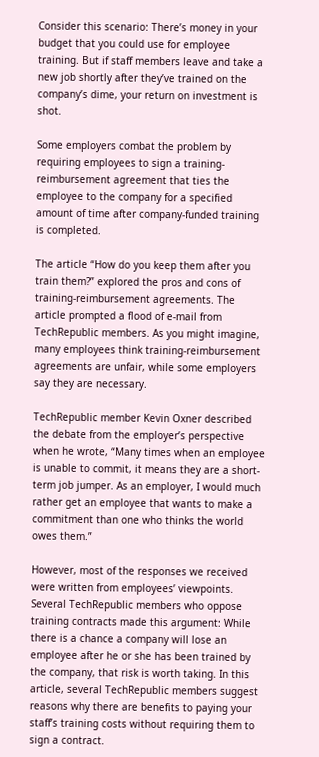Consider this scenario: There’s money in your budget that you could use for employee training. But if staff members leave and take a new job shortly after they’ve trained on the company’s dime, your return on investment is shot.

Some employers combat the problem by requiring employees to sign a training-reimbursement agreement that ties the employee to the company for a specified amount of time after company-funded training is completed.

The article “How do you keep them after you train them?” explored the pros and cons of training-reimbursement agreements. The article prompted a flood of e-mail from TechRepublic members. As you might imagine, many employees think training-reimbursement agreements are unfair, while some employers say they are necessary.

TechRepublic member Kevin Oxner described the debate from the employer’s perspective when he wrote, “Many times when an employee is unable to commit, it means they are a short-term job jumper. As an employer, I would much rather get an employee that wants to make a commitment than one who thinks the world owes them.”

However, most of the responses we received were written from employees’ viewpoints. Several TechRepublic members who oppose training contracts made this argument: While there is a chance a company will lose an employee after he or she has been trained by the company, that risk is worth taking. In this article, several TechRepublic members suggest reasons why there are benefits to paying your staff’s training costs without requiring them to sign a contract.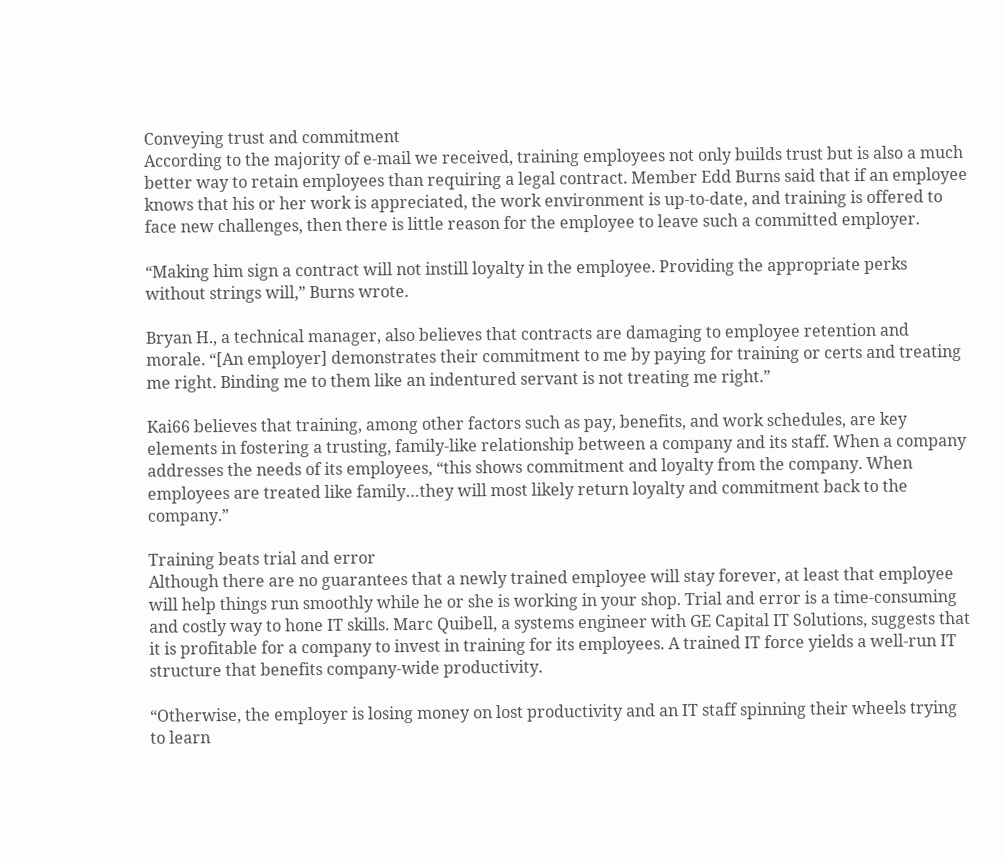Conveying trust and commitment
According to the majority of e-mail we received, training employees not only builds trust but is also a much better way to retain employees than requiring a legal contract. Member Edd Burns said that if an employee knows that his or her work is appreciated, the work environment is up-to-date, and training is offered to face new challenges, then there is little reason for the employee to leave such a committed employer.

“Making him sign a contract will not instill loyalty in the employee. Providing the appropriate perks without strings will,” Burns wrote.

Bryan H., a technical manager, also believes that contracts are damaging to employee retention and morale. “[An employer] demonstrates their commitment to me by paying for training or certs and treating me right. Binding me to them like an indentured servant is not treating me right.”

Kai66 believes that training, among other factors such as pay, benefits, and work schedules, are key elements in fostering a trusting, family-like relationship between a company and its staff. When a company addresses the needs of its employees, “this shows commitment and loyalty from the company. When employees are treated like family…they will most likely return loyalty and commitment back to the company.”

Training beats trial and error
Although there are no guarantees that a newly trained employee will stay forever, at least that employee will help things run smoothly while he or she is working in your shop. Trial and error is a time-consuming and costly way to hone IT skills. Marc Quibell, a systems engineer with GE Capital IT Solutions, suggests that it is profitable for a company to invest in training for its employees. A trained IT force yields a well-run IT structure that benefits company-wide productivity.

“Otherwise, the employer is losing money on lost productivity and an IT staff spinning their wheels trying to learn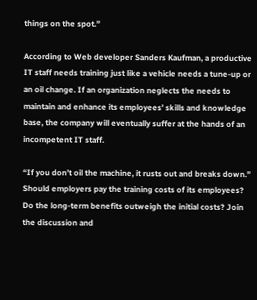things on the spot.”

According to Web developer Sanders Kaufman, a productive IT staff needs training just like a vehicle needs a tune-up or an oil change. If an organization neglects the needs to maintain and enhance its employees’ skills and knowledge base, the company will eventually suffer at the hands of an incompetent IT staff.

“If you don’t oil the machine, it rusts out and breaks down.”
Should employers pay the training costs of its employees? Do the long-term benefits outweigh the initial costs? Join the discussion and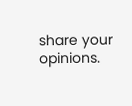share your opinions.